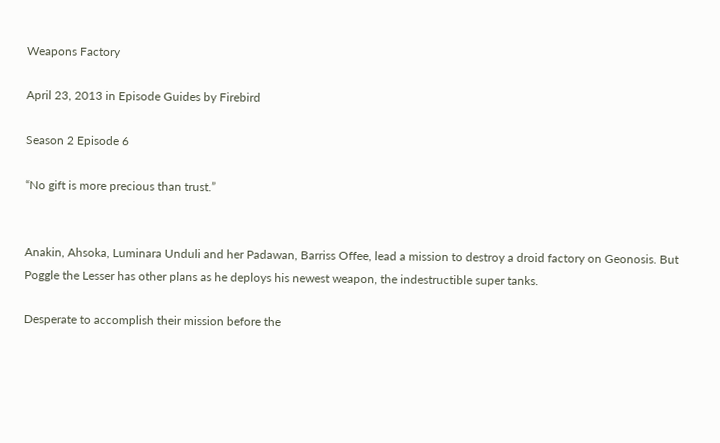Weapons Factory

April 23, 2013 in Episode Guides by Firebird

Season 2 Episode 6

“No gift is more precious than trust.”


Anakin, Ahsoka, Luminara Unduli and her Padawan, Barriss Offee, lead a mission to destroy a droid factory on Geonosis. But Poggle the Lesser has other plans as he deploys his newest weapon, the indestructible super tanks.

Desperate to accomplish their mission before the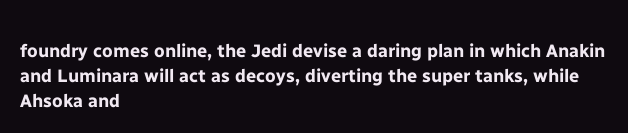foundry comes online, the Jedi devise a daring plan in which Anakin and Luminara will act as decoys, diverting the super tanks, while Ahsoka and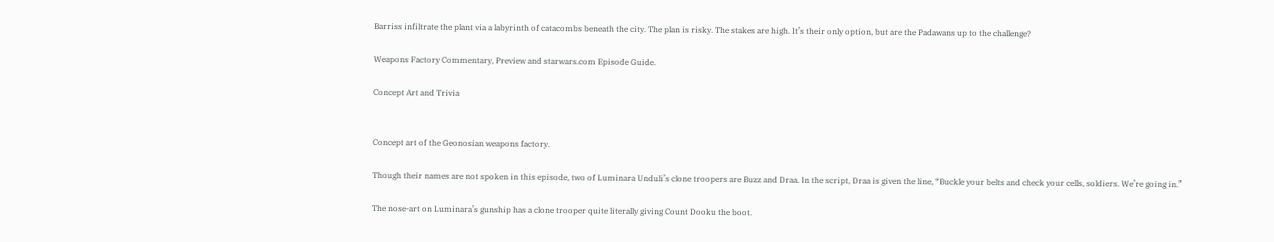Barriss infiltrate the plant via a labyrinth of catacombs beneath the city. The plan is risky. The stakes are high. It’s their only option, but are the Padawans up to the challenge?

Weapons Factory Commentary, Preview and starwars.com Episode Guide.

Concept Art and Trivia


Concept art of the Geonosian weapons factory.

Though their names are not spoken in this episode, two of Luminara Unduli’s clone troopers are Buzz and Draa. In the script, Draa is given the line, “Buckle your belts and check your cells, soldiers. We’re going in.”

The nose-art on Luminara’s gunship has a clone trooper quite literally giving Count Dooku the boot.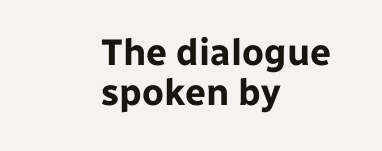The dialogue spoken by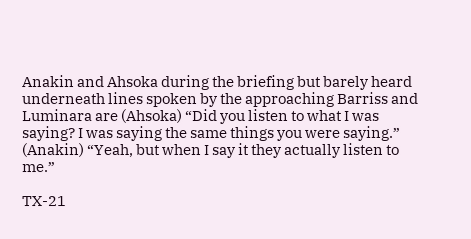Anakin and Ahsoka during the briefing but barely heard underneath lines spoken by the approaching Barriss and Luminara are (Ahsoka) “Did you listen to what I was saying? I was saying the same things you were saying.” (Anakin) “Yeah, but when I say it they actually listen to me.”

TX-21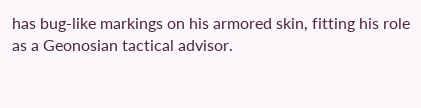has bug-like markings on his armored skin, fitting his role as a Geonosian tactical advisor.